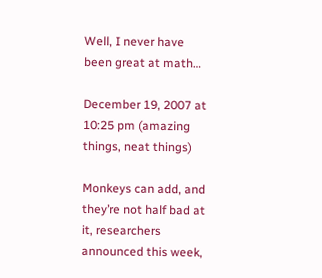Well, I never have been great at math…

December 19, 2007 at 10:25 pm (amazing things, neat things)

Monkeys can add, and they’re not half bad at it, researchers announced this week,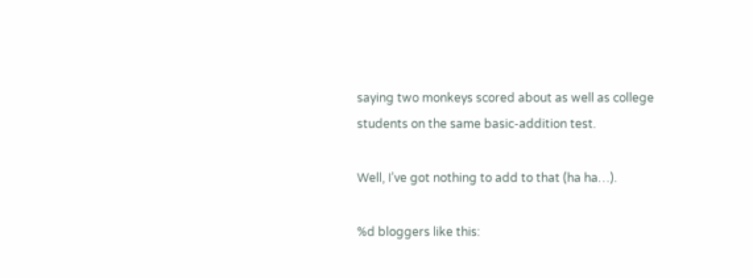saying two monkeys scored about as well as college students on the same basic-addition test.

Well, I’ve got nothing to add to that (ha ha…).

%d bloggers like this: